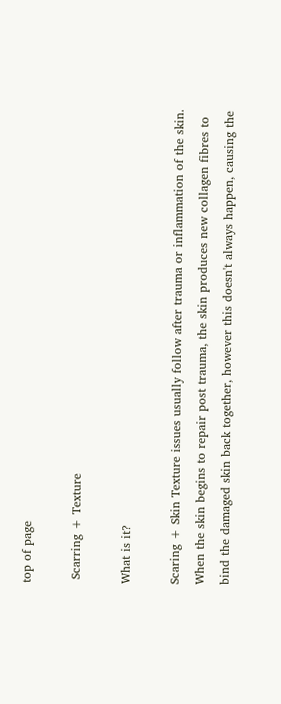top of page

 Scarring + Texture

What is it?

Scaring + Skin Texture issues usually follow after trauma or inflammation of the skin. When the skin begins to repair post trauma, the skin produces new collagen fibres to bind the damaged skin back together, however this doesn't always happen, causing the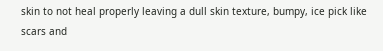skin to not heal properly leaving a dull skin texture, bumpy, ice pick like scars and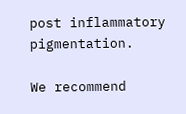post inflammatory pigmentation.

We recommend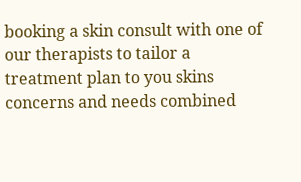booking a skin consult with one of our therapists to tailor a treatment plan to you skins concerns and needs combined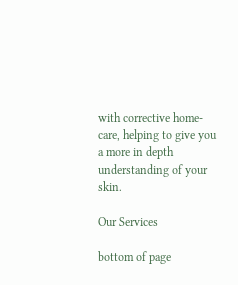with corrective home-care, helping to give you a more in depth understanding of your skin.

Our Services

bottom of page